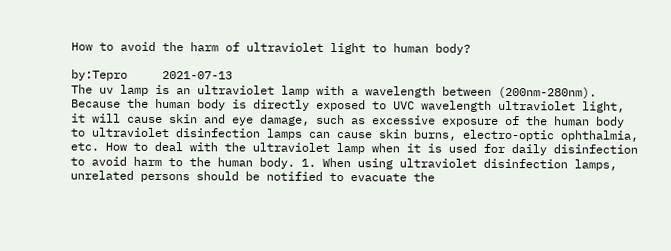How to avoid the harm of ultraviolet light to human body?

by:Tepro     2021-07-13
The uv lamp is an ultraviolet lamp with a wavelength between (200nm-280nm). Because the human body is directly exposed to UVC wavelength ultraviolet light, it will cause skin and eye damage, such as excessive exposure of the human body to ultraviolet disinfection lamps can cause skin burns, electro-optic ophthalmia, etc. How to deal with the ultraviolet lamp when it is used for daily disinfection to avoid harm to the human body. 1. When using ultraviolet disinfection lamps, unrelated persons should be notified to evacuate the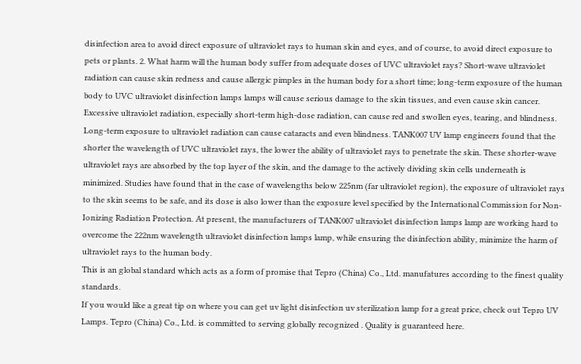disinfection area to avoid direct exposure of ultraviolet rays to human skin and eyes, and of course, to avoid direct exposure to pets or plants. 2. What harm will the human body suffer from adequate doses of UVC ultraviolet rays? Short-wave ultraviolet radiation can cause skin redness and cause allergic pimples in the human body for a short time; long-term exposure of the human body to UVC ultraviolet disinfection lamps lamps will cause serious damage to the skin tissues, and even cause skin cancer. Excessive ultraviolet radiation, especially short-term high-dose radiation, can cause red and swollen eyes, tearing, and blindness. Long-term exposure to ultraviolet radiation can cause cataracts and even blindness. TANK007 UV lamp engineers found that the shorter the wavelength of UVC ultraviolet rays, the lower the ability of ultraviolet rays to penetrate the skin. These shorter-wave ultraviolet rays are absorbed by the top layer of the skin, and the damage to the actively dividing skin cells underneath is minimized. Studies have found that in the case of wavelengths below 225nm (far ultraviolet region), the exposure of ultraviolet rays to the skin seems to be safe, and its dose is also lower than the exposure level specified by the International Commission for Non-Ionizing Radiation Protection. At present, the manufacturers of TANK007 ultraviolet disinfection lamps lamp are working hard to overcome the 222nm wavelength ultraviolet disinfection lamps lamp, while ensuring the disinfection ability, minimize the harm of ultraviolet rays to the human body.
This is an global standard which acts as a form of promise that Tepro (China) Co., Ltd. manufatures according to the finest quality standards.
If you would like a great tip on where you can get uv light disinfection uv sterilization lamp for a great price, check out Tepro UV Lamps. Tepro (China) Co., Ltd. is committed to serving globally recognized . Quality is guaranteed here.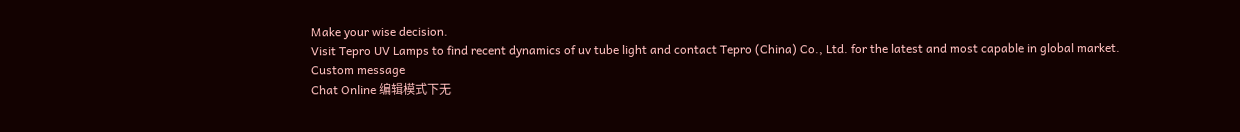Make your wise decision.
Visit Tepro UV Lamps to find recent dynamics of uv tube light and contact Tepro (China) Co., Ltd. for the latest and most capable in global market.
Custom message
Chat Online 编辑模式下无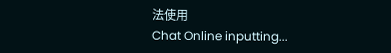法使用
Chat Online inputting...